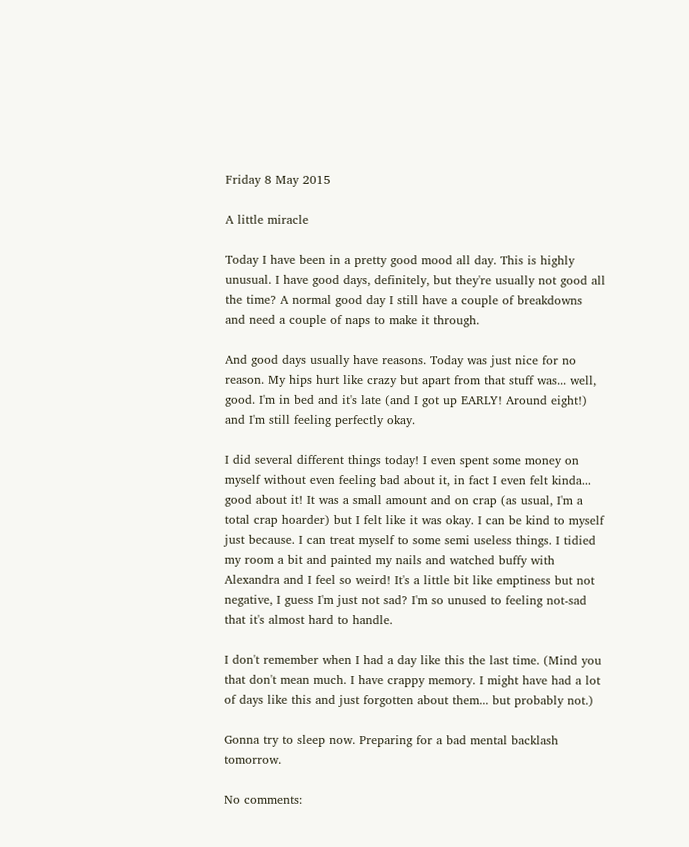Friday 8 May 2015

A little miracle

Today I have been in a pretty good mood all day. This is highly unusual. I have good days, definitely, but they're usually not good all the time? A normal good day I still have a couple of breakdowns and need a couple of naps to make it through.

And good days usually have reasons. Today was just nice for no reason. My hips hurt like crazy but apart from that stuff was... well, good. I'm in bed and it's late (and I got up EARLY! Around eight!) and I'm still feeling perfectly okay.

I did several different things today! I even spent some money on myself without even feeling bad about it, in fact I even felt kinda... good about it! It was a small amount and on crap (as usual, I'm a total crap hoarder) but I felt like it was okay. I can be kind to myself just because. I can treat myself to some semi useless things. I tidied my room a bit and painted my nails and watched buffy with Alexandra and I feel so weird! It's a little bit like emptiness but not negative, I guess I'm just not sad? I'm so unused to feeling not-sad that it's almost hard to handle.

I don't remember when I had a day like this the last time. (Mind you that don't mean much. I have crappy memory. I might have had a lot of days like this and just forgotten about them... but probably not.)

Gonna try to sleep now. Preparing for a bad mental backlash tomorrow.

No comments: